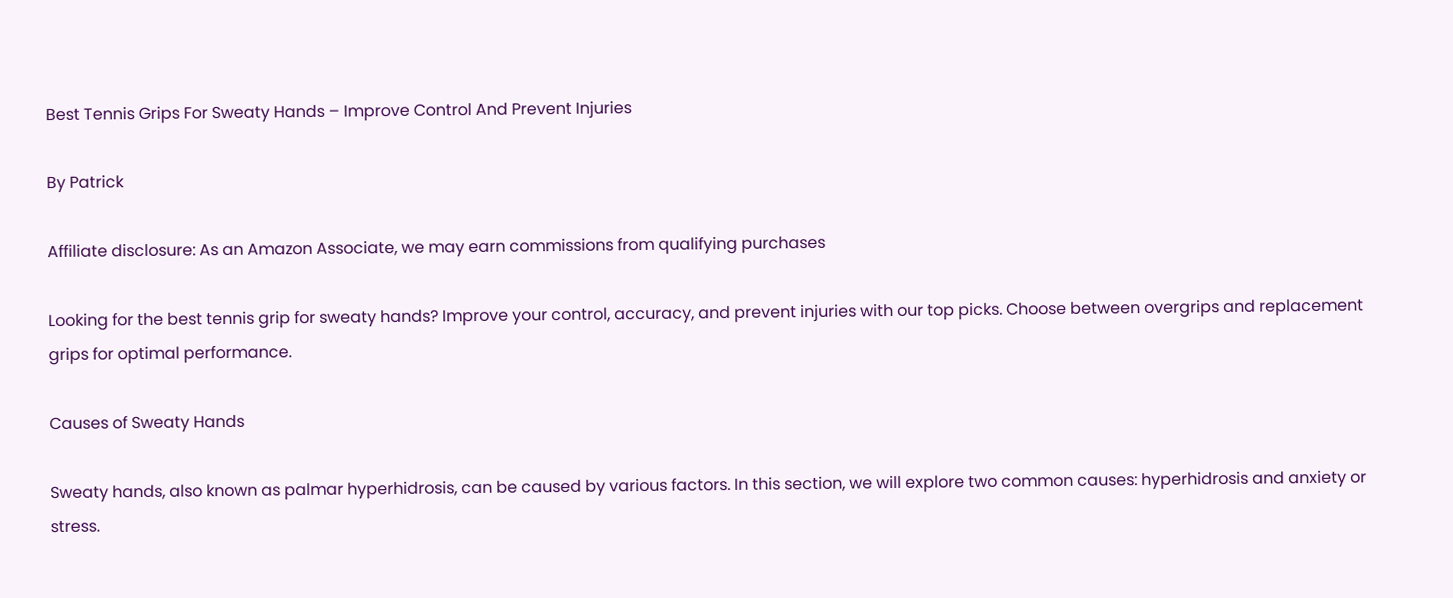Best Tennis Grips For Sweaty Hands – Improve Control And Prevent Injuries

By Patrick

Affiliate disclosure: As an Amazon Associate, we may earn commissions from qualifying purchases

Looking for the best tennis grip for sweaty hands? Improve your control, accuracy, and prevent injuries with our top picks. Choose between overgrips and replacement grips for optimal performance.

Causes of Sweaty Hands

Sweaty hands, also known as palmar hyperhidrosis, can be caused by various factors. In this section, we will explore two common causes: hyperhidrosis and anxiety or stress.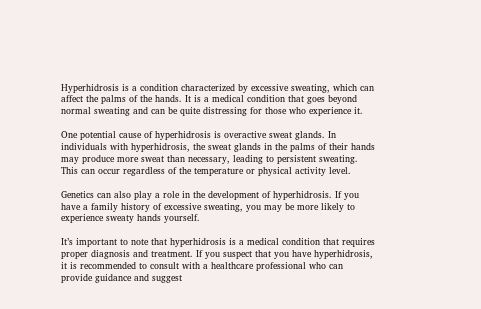Hyperhidrosis is a condition characterized by excessive sweating, which can affect the palms of the hands. It is a medical condition that goes beyond normal sweating and can be quite distressing for those who experience it.

One potential cause of hyperhidrosis is overactive sweat glands. In individuals with hyperhidrosis, the sweat glands in the palms of their hands may produce more sweat than necessary, leading to persistent sweating. This can occur regardless of the temperature or physical activity level.

Genetics can also play a role in the development of hyperhidrosis. If you have a family history of excessive sweating, you may be more likely to experience sweaty hands yourself.

It’s important to note that hyperhidrosis is a medical condition that requires proper diagnosis and treatment. If you suspect that you have hyperhidrosis, it is recommended to consult with a healthcare professional who can provide guidance and suggest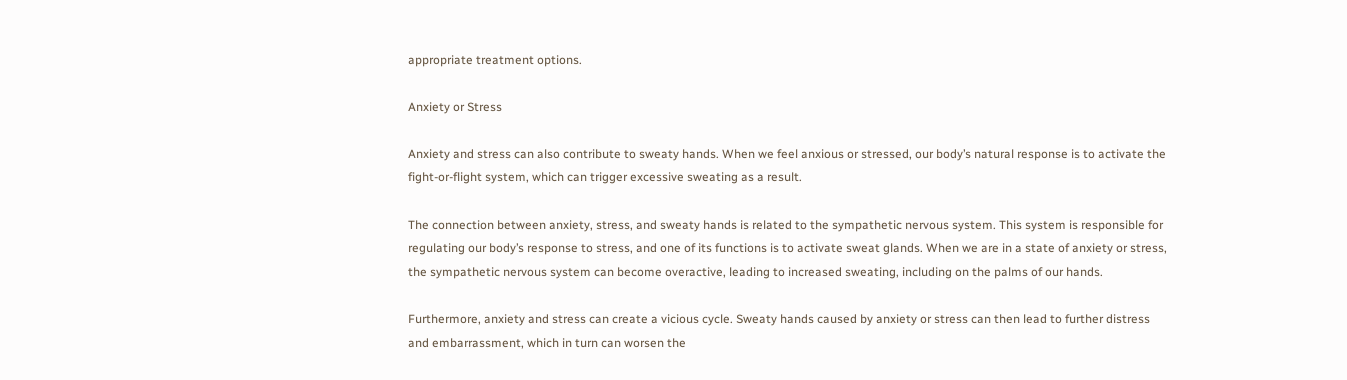appropriate treatment options.

Anxiety or Stress

Anxiety and stress can also contribute to sweaty hands. When we feel anxious or stressed, our body’s natural response is to activate the fight-or-flight system, which can trigger excessive sweating as a result.

The connection between anxiety, stress, and sweaty hands is related to the sympathetic nervous system. This system is responsible for regulating our body’s response to stress, and one of its functions is to activate sweat glands. When we are in a state of anxiety or stress, the sympathetic nervous system can become overactive, leading to increased sweating, including on the palms of our hands.

Furthermore, anxiety and stress can create a vicious cycle. Sweaty hands caused by anxiety or stress can then lead to further distress and embarrassment, which in turn can worsen the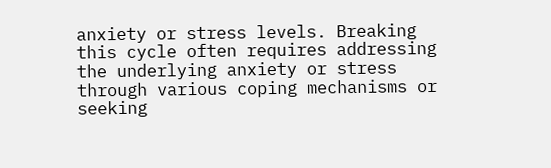anxiety or stress levels. Breaking this cycle often requires addressing the underlying anxiety or stress through various coping mechanisms or seeking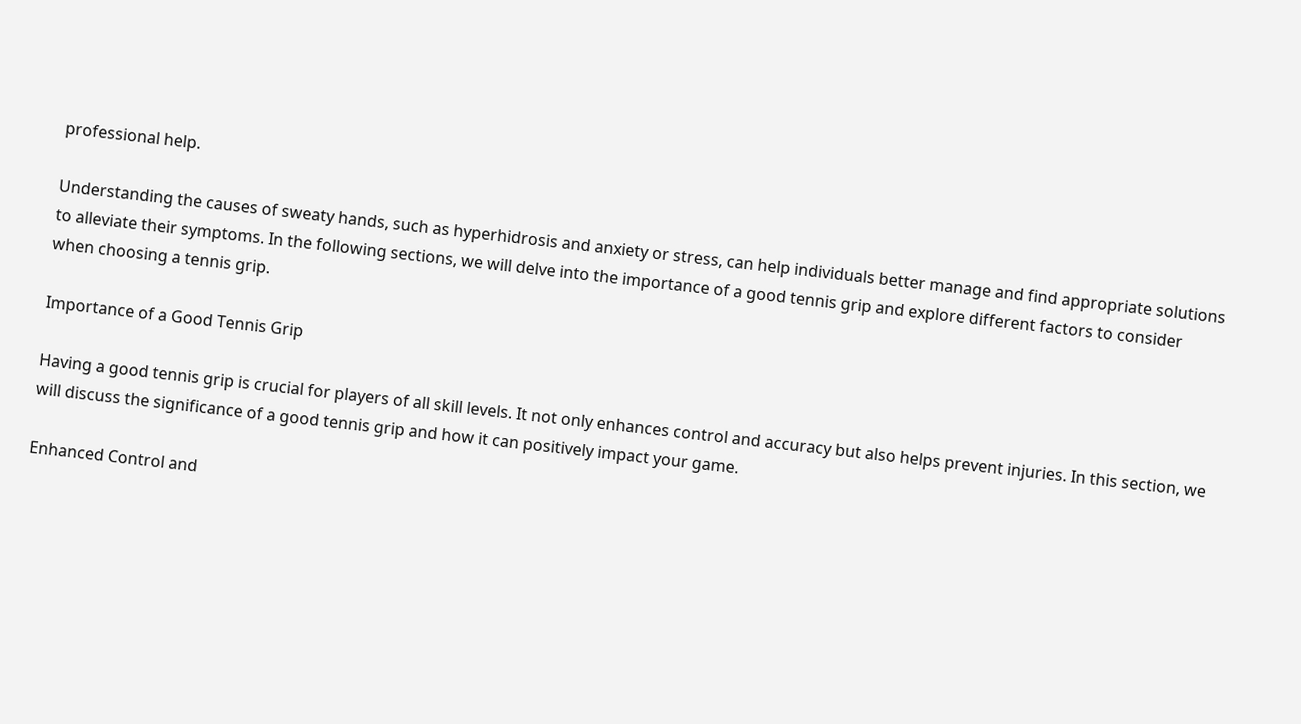professional help.

Understanding the causes of sweaty hands, such as hyperhidrosis and anxiety or stress, can help individuals better manage and find appropriate solutions to alleviate their symptoms. In the following sections, we will delve into the importance of a good tennis grip and explore different factors to consider when choosing a tennis grip.

Importance of a Good Tennis Grip

Having a good tennis grip is crucial for players of all skill levels. It not only enhances control and accuracy but also helps prevent injuries. In this section, we will discuss the significance of a good tennis grip and how it can positively impact your game.

Enhanced Control and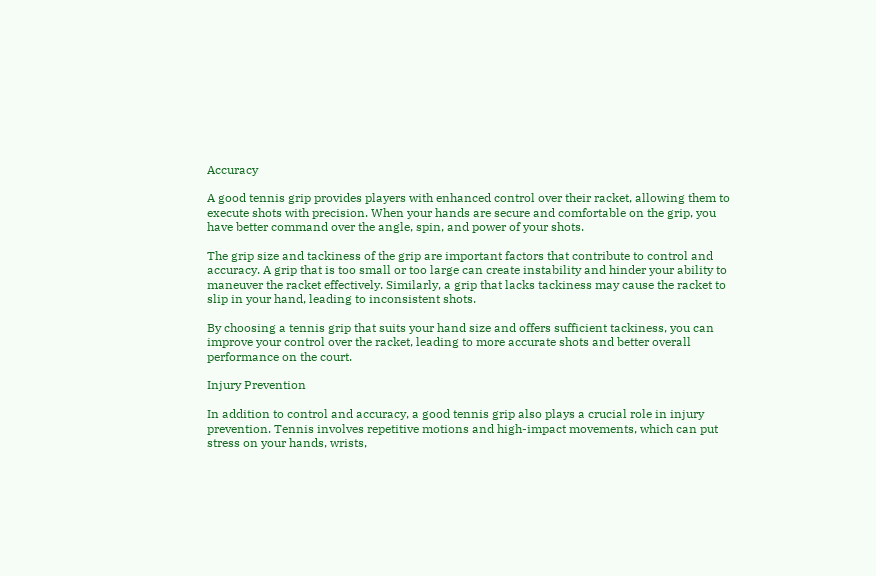Accuracy

A good tennis grip provides players with enhanced control over their racket, allowing them to execute shots with precision. When your hands are secure and comfortable on the grip, you have better command over the angle, spin, and power of your shots.

The grip size and tackiness of the grip are important factors that contribute to control and accuracy. A grip that is too small or too large can create instability and hinder your ability to maneuver the racket effectively. Similarly, a grip that lacks tackiness may cause the racket to slip in your hand, leading to inconsistent shots.

By choosing a tennis grip that suits your hand size and offers sufficient tackiness, you can improve your control over the racket, leading to more accurate shots and better overall performance on the court.

Injury Prevention

In addition to control and accuracy, a good tennis grip also plays a crucial role in injury prevention. Tennis involves repetitive motions and high-impact movements, which can put stress on your hands, wrists,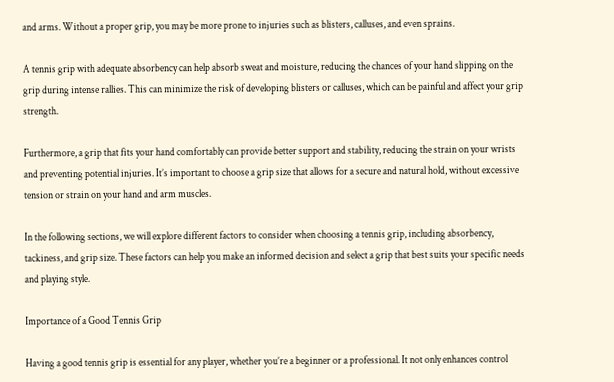and arms. Without a proper grip, you may be more prone to injuries such as blisters, calluses, and even sprains.

A tennis grip with adequate absorbency can help absorb sweat and moisture, reducing the chances of your hand slipping on the grip during intense rallies. This can minimize the risk of developing blisters or calluses, which can be painful and affect your grip strength.

Furthermore, a grip that fits your hand comfortably can provide better support and stability, reducing the strain on your wrists and preventing potential injuries. It’s important to choose a grip size that allows for a secure and natural hold, without excessive tension or strain on your hand and arm muscles.

In the following sections, we will explore different factors to consider when choosing a tennis grip, including absorbency, tackiness, and grip size. These factors can help you make an informed decision and select a grip that best suits your specific needs and playing style.

Importance of a Good Tennis Grip

Having a good tennis grip is essential for any player, whether you’re a beginner or a professional. It not only enhances control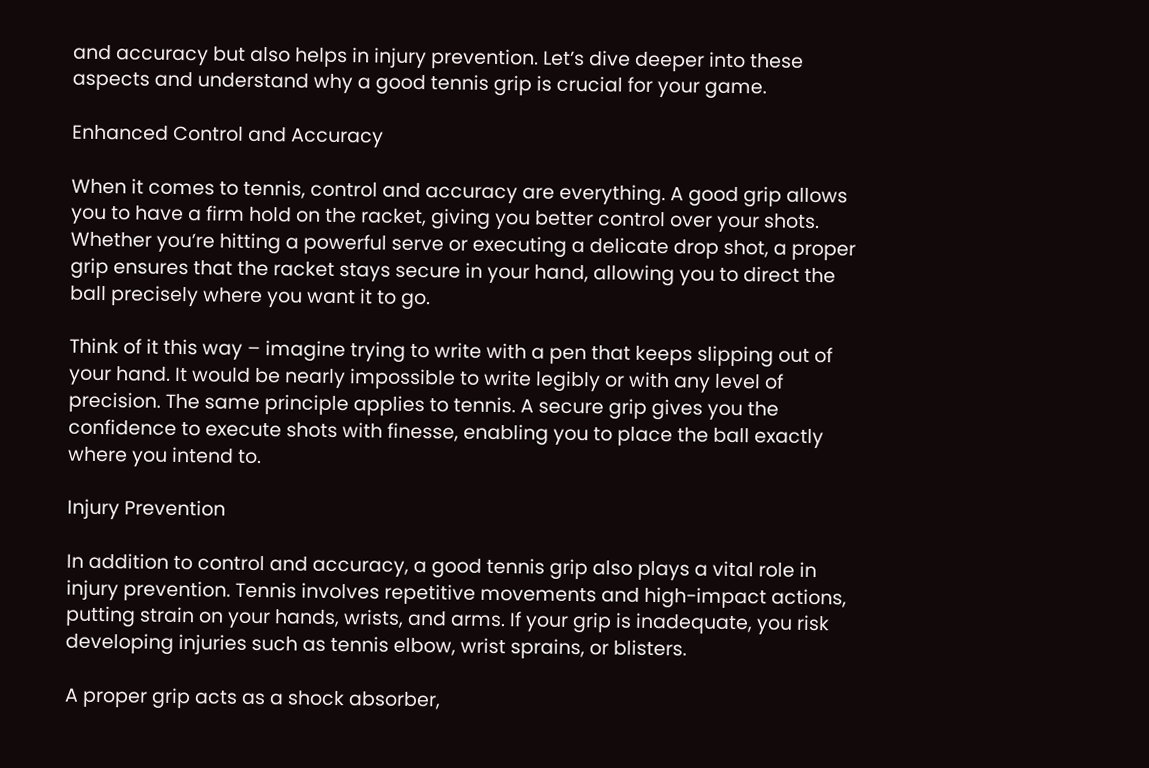and accuracy but also helps in injury prevention. Let’s dive deeper into these aspects and understand why a good tennis grip is crucial for your game.

Enhanced Control and Accuracy

When it comes to tennis, control and accuracy are everything. A good grip allows you to have a firm hold on the racket, giving you better control over your shots. Whether you’re hitting a powerful serve or executing a delicate drop shot, a proper grip ensures that the racket stays secure in your hand, allowing you to direct the ball precisely where you want it to go.

Think of it this way – imagine trying to write with a pen that keeps slipping out of your hand. It would be nearly impossible to write legibly or with any level of precision. The same principle applies to tennis. A secure grip gives you the confidence to execute shots with finesse, enabling you to place the ball exactly where you intend to.

Injury Prevention

In addition to control and accuracy, a good tennis grip also plays a vital role in injury prevention. Tennis involves repetitive movements and high-impact actions, putting strain on your hands, wrists, and arms. If your grip is inadequate, you risk developing injuries such as tennis elbow, wrist sprains, or blisters.

A proper grip acts as a shock absorber,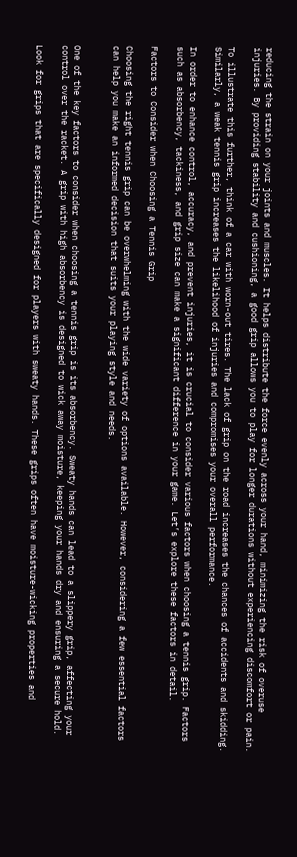reducing the strain on your joints and muscles. It helps distribute the force evenly across your hand, minimizing the risk of overuse injuries. By providing stability and cushioning, a good grip allows you to play for longer durations without experiencing discomfort or pain.

To illustrate this further, think of a car with worn-out tires. The lack of grip on the road increases the chances of accidents and skidding. Similarly, a weak tennis grip increases the likelihood of injuries and compromises your overall performance.

In order to enhance control, accuracy, and prevent injuries, it is crucial to consider various factors when choosing a tennis grip. Factors such as absorbency, tackiness, and grip size can make a significant difference in your game. Let’s explore these factors in detail.

Factors to Consider when Choosing a Tennis Grip

Choosing the right tennis grip can be overwhelming with the wide variety of options available. However, considering a few essential factors can help you make an informed decision that suits your playing style and needs.


One of the key factors to consider when choosing a tennis grip is its absorbency. Sweaty hands can lead to a slippery grip, affecting your control over the racket. A grip with high absorbency is designed to wick away moisture, keeping your hands dry and ensuring a secure hold.

Look for grips that are specifically designed for players with sweaty hands. These grips often have moisture-wicking properties and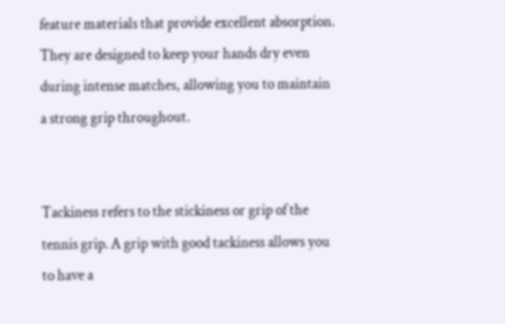feature materials that provide excellent absorption. They are designed to keep your hands dry even during intense matches, allowing you to maintain a strong grip throughout.


Tackiness refers to the stickiness or grip of the tennis grip. A grip with good tackiness allows you to have a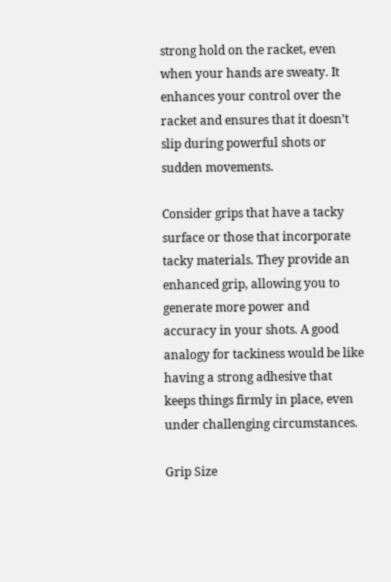strong hold on the racket, even when your hands are sweaty. It enhances your control over the racket and ensures that it doesn’t slip during powerful shots or sudden movements.

Consider grips that have a tacky surface or those that incorporate tacky materials. They provide an enhanced grip, allowing you to generate more power and accuracy in your shots. A good analogy for tackiness would be like having a strong adhesive that keeps things firmly in place, even under challenging circumstances.

Grip Size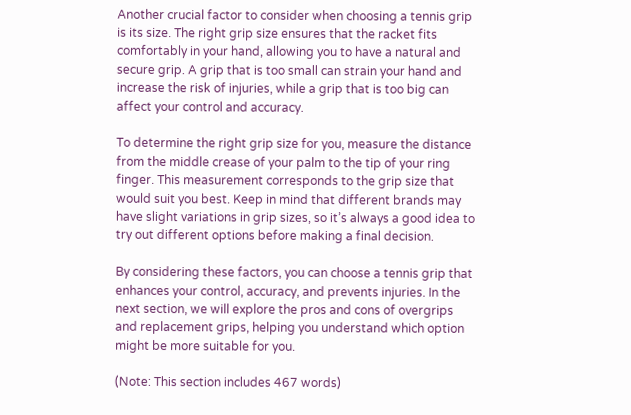Another crucial factor to consider when choosing a tennis grip is its size. The right grip size ensures that the racket fits comfortably in your hand, allowing you to have a natural and secure grip. A grip that is too small can strain your hand and increase the risk of injuries, while a grip that is too big can affect your control and accuracy.

To determine the right grip size for you, measure the distance from the middle crease of your palm to the tip of your ring finger. This measurement corresponds to the grip size that would suit you best. Keep in mind that different brands may have slight variations in grip sizes, so it’s always a good idea to try out different options before making a final decision.

By considering these factors, you can choose a tennis grip that enhances your control, accuracy, and prevents injuries. In the next section, we will explore the pros and cons of overgrips and replacement grips, helping you understand which option might be more suitable for you.

(Note: This section includes 467 words)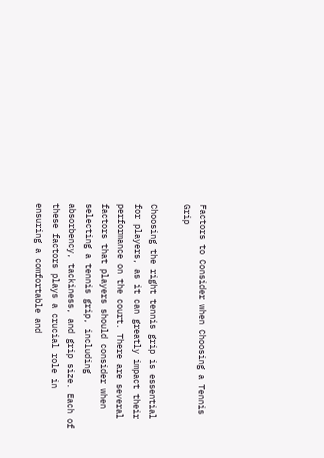Factors to Consider when Choosing a Tennis Grip

Choosing the right tennis grip is essential for players, as it can greatly impact their performance on the court. There are several factors that players should consider when selecting a tennis grip, including absorbency, tackiness, and grip size. Each of these factors plays a crucial role in ensuring a comfortable and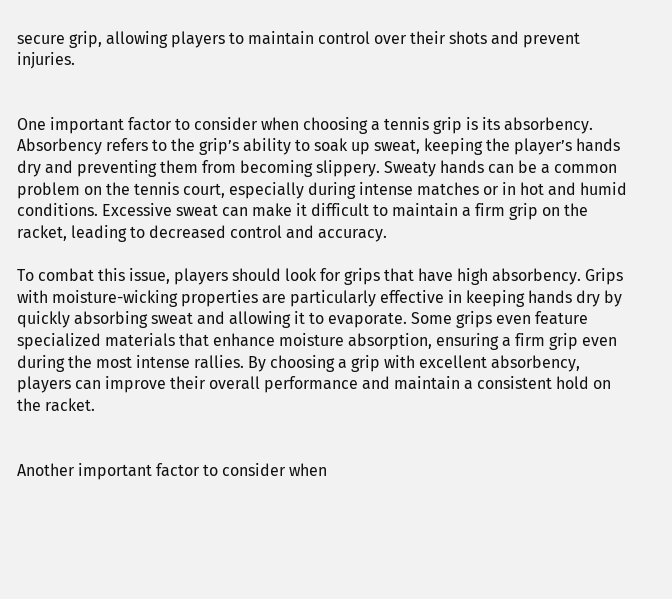secure grip, allowing players to maintain control over their shots and prevent injuries.


One important factor to consider when choosing a tennis grip is its absorbency. Absorbency refers to the grip’s ability to soak up sweat, keeping the player’s hands dry and preventing them from becoming slippery. Sweaty hands can be a common problem on the tennis court, especially during intense matches or in hot and humid conditions. Excessive sweat can make it difficult to maintain a firm grip on the racket, leading to decreased control and accuracy.

To combat this issue, players should look for grips that have high absorbency. Grips with moisture-wicking properties are particularly effective in keeping hands dry by quickly absorbing sweat and allowing it to evaporate. Some grips even feature specialized materials that enhance moisture absorption, ensuring a firm grip even during the most intense rallies. By choosing a grip with excellent absorbency, players can improve their overall performance and maintain a consistent hold on the racket.


Another important factor to consider when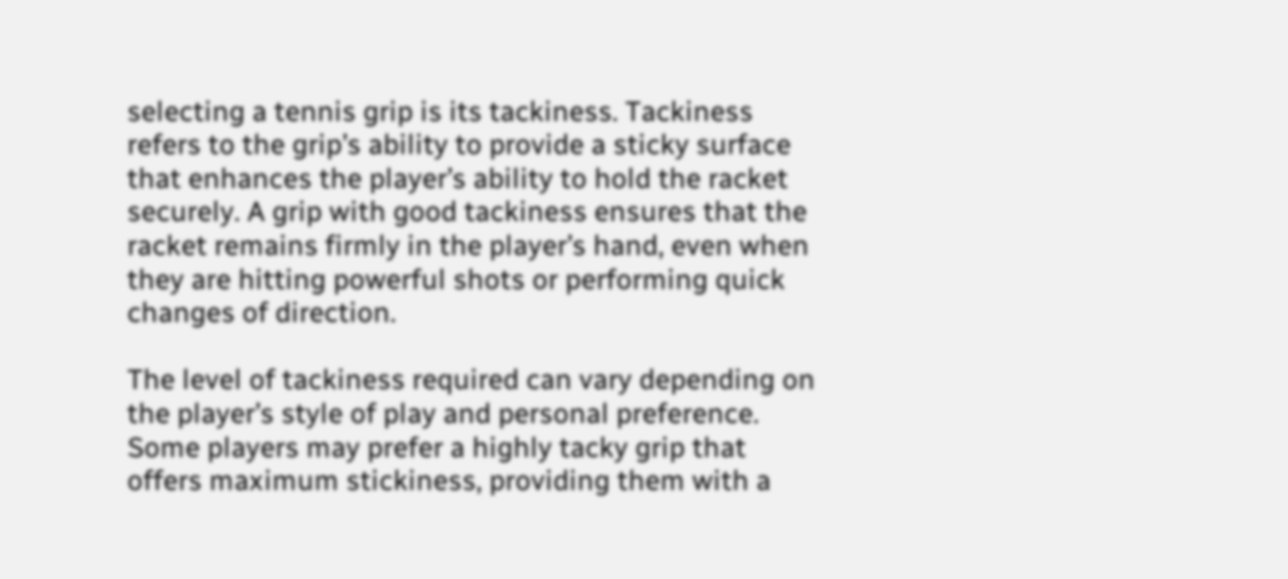selecting a tennis grip is its tackiness. Tackiness refers to the grip’s ability to provide a sticky surface that enhances the player’s ability to hold the racket securely. A grip with good tackiness ensures that the racket remains firmly in the player’s hand, even when they are hitting powerful shots or performing quick changes of direction.

The level of tackiness required can vary depending on the player’s style of play and personal preference. Some players may prefer a highly tacky grip that offers maximum stickiness, providing them with a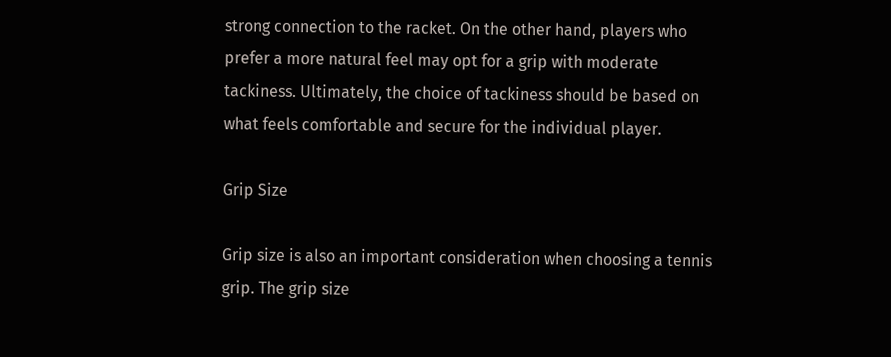strong connection to the racket. On the other hand, players who prefer a more natural feel may opt for a grip with moderate tackiness. Ultimately, the choice of tackiness should be based on what feels comfortable and secure for the individual player.

Grip Size

Grip size is also an important consideration when choosing a tennis grip. The grip size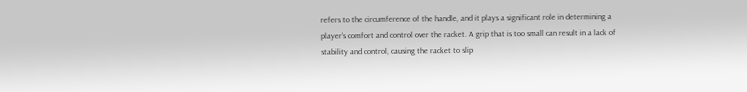refers to the circumference of the handle, and it plays a significant role in determining a player’s comfort and control over the racket. A grip that is too small can result in a lack of stability and control, causing the racket to slip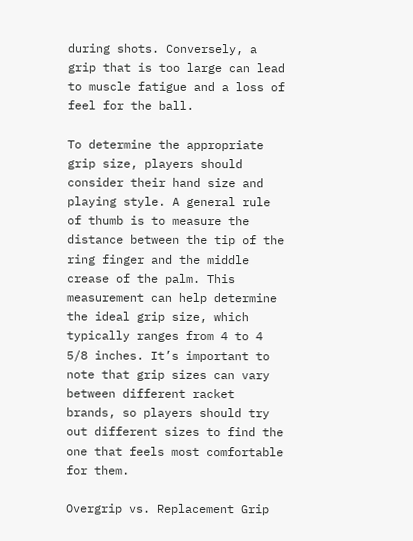during shots. Conversely, a grip that is too large can lead to muscle fatigue and a loss of feel for the ball.

To determine the appropriate grip size, players should consider their hand size and playing style. A general rule of thumb is to measure the distance between the tip of the ring finger and the middle crease of the palm. This measurement can help determine the ideal grip size, which typically ranges from 4 to 4 5/8 inches. It’s important to note that grip sizes can vary between different racket brands, so players should try out different sizes to find the one that feels most comfortable for them.

Overgrip vs. Replacement Grip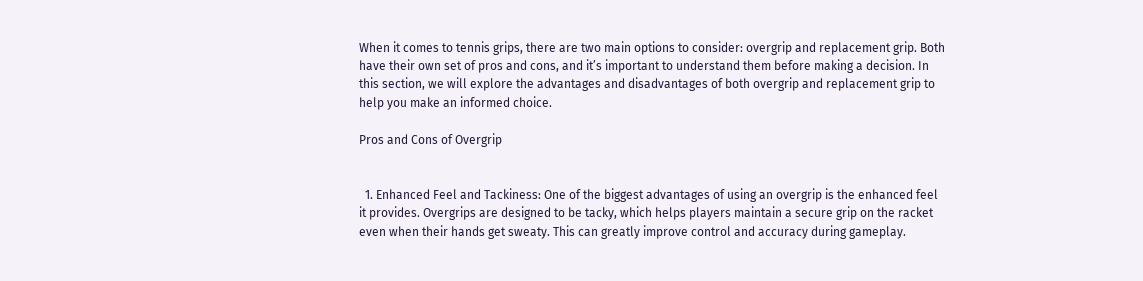When it comes to tennis grips, there are two main options to consider: overgrip and replacement grip. Both have their own set of pros and cons, and it’s important to understand them before making a decision. In this section, we will explore the advantages and disadvantages of both overgrip and replacement grip to help you make an informed choice.

Pros and Cons of Overgrip


  1. Enhanced Feel and Tackiness: One of the biggest advantages of using an overgrip is the enhanced feel it provides. Overgrips are designed to be tacky, which helps players maintain a secure grip on the racket even when their hands get sweaty. This can greatly improve control and accuracy during gameplay.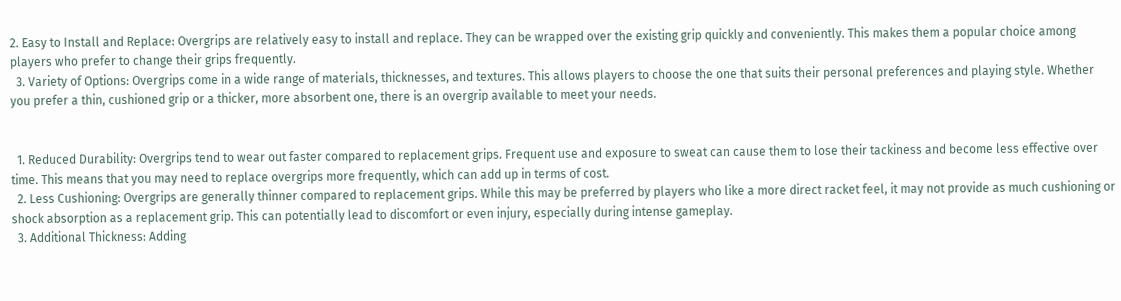2. Easy to Install and Replace: Overgrips are relatively easy to install and replace. They can be wrapped over the existing grip quickly and conveniently. This makes them a popular choice among players who prefer to change their grips frequently.
  3. Variety of Options: Overgrips come in a wide range of materials, thicknesses, and textures. This allows players to choose the one that suits their personal preferences and playing style. Whether you prefer a thin, cushioned grip or a thicker, more absorbent one, there is an overgrip available to meet your needs.


  1. Reduced Durability: Overgrips tend to wear out faster compared to replacement grips. Frequent use and exposure to sweat can cause them to lose their tackiness and become less effective over time. This means that you may need to replace overgrips more frequently, which can add up in terms of cost.
  2. Less Cushioning: Overgrips are generally thinner compared to replacement grips. While this may be preferred by players who like a more direct racket feel, it may not provide as much cushioning or shock absorption as a replacement grip. This can potentially lead to discomfort or even injury, especially during intense gameplay.
  3. Additional Thickness: Adding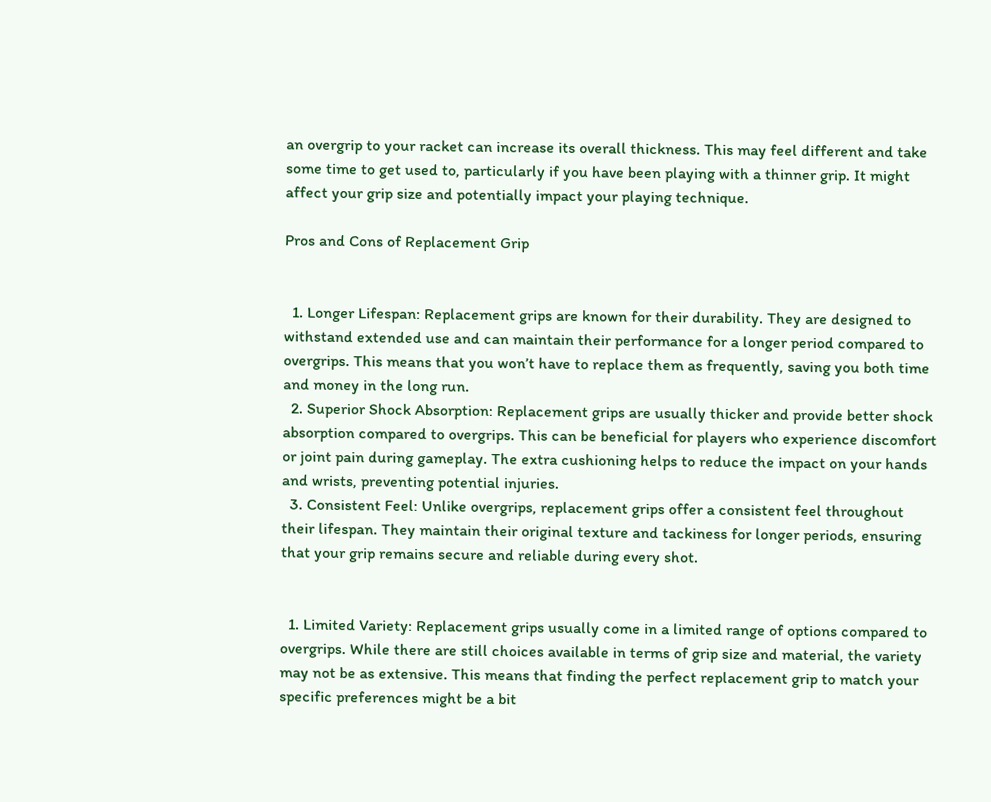an overgrip to your racket can increase its overall thickness. This may feel different and take some time to get used to, particularly if you have been playing with a thinner grip. It might affect your grip size and potentially impact your playing technique.

Pros and Cons of Replacement Grip


  1. Longer Lifespan: Replacement grips are known for their durability. They are designed to withstand extended use and can maintain their performance for a longer period compared to overgrips. This means that you won’t have to replace them as frequently, saving you both time and money in the long run.
  2. Superior Shock Absorption: Replacement grips are usually thicker and provide better shock absorption compared to overgrips. This can be beneficial for players who experience discomfort or joint pain during gameplay. The extra cushioning helps to reduce the impact on your hands and wrists, preventing potential injuries.
  3. Consistent Feel: Unlike overgrips, replacement grips offer a consistent feel throughout their lifespan. They maintain their original texture and tackiness for longer periods, ensuring that your grip remains secure and reliable during every shot.


  1. Limited Variety: Replacement grips usually come in a limited range of options compared to overgrips. While there are still choices available in terms of grip size and material, the variety may not be as extensive. This means that finding the perfect replacement grip to match your specific preferences might be a bit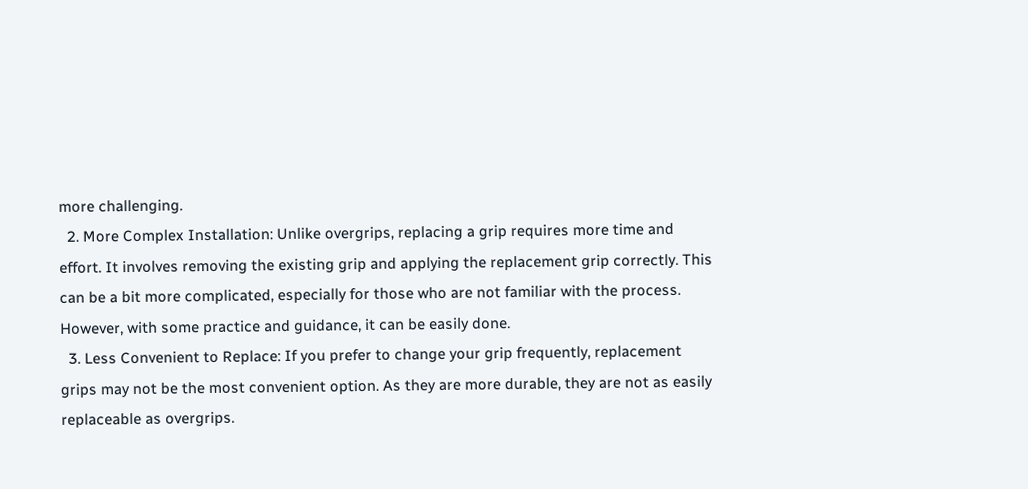more challenging.
  2. More Complex Installation: Unlike overgrips, replacing a grip requires more time and effort. It involves removing the existing grip and applying the replacement grip correctly. This can be a bit more complicated, especially for those who are not familiar with the process. However, with some practice and guidance, it can be easily done.
  3. Less Convenient to Replace: If you prefer to change your grip frequently, replacement grips may not be the most convenient option. As they are more durable, they are not as easily replaceable as overgrips.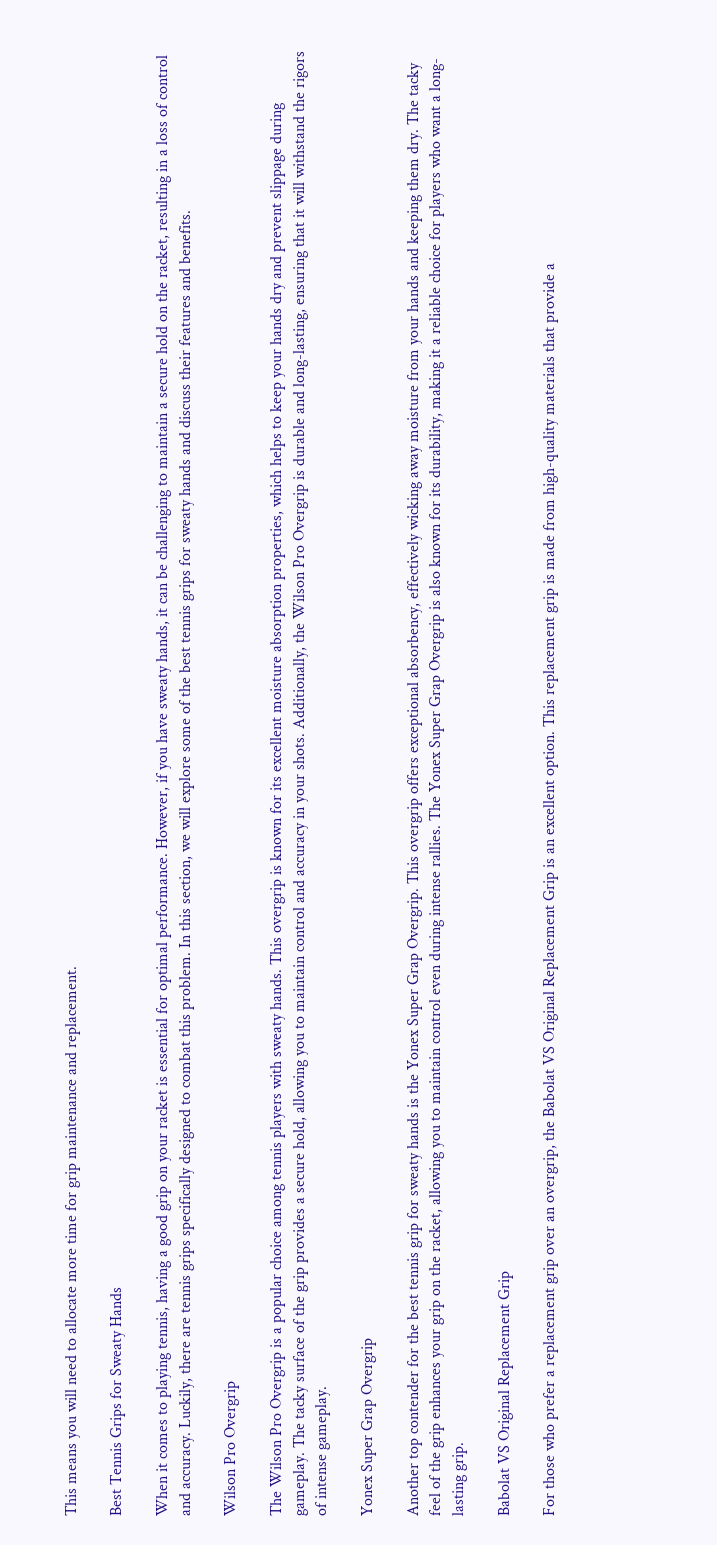This means you will need to allocate more time for grip maintenance and replacement.

Best Tennis Grips for Sweaty Hands

When it comes to playing tennis, having a good grip on your racket is essential for optimal performance. However, if you have sweaty hands, it can be challenging to maintain a secure hold on the racket, resulting in a loss of control and accuracy. Luckily, there are tennis grips specifically designed to combat this problem. In this section, we will explore some of the best tennis grips for sweaty hands and discuss their features and benefits.

Wilson Pro Overgrip

The Wilson Pro Overgrip is a popular choice among tennis players with sweaty hands. This overgrip is known for its excellent moisture absorption properties, which helps to keep your hands dry and prevent slippage during gameplay. The tacky surface of the grip provides a secure hold, allowing you to maintain control and accuracy in your shots. Additionally, the Wilson Pro Overgrip is durable and long-lasting, ensuring that it will withstand the rigors of intense gameplay.

Yonex Super Grap Overgrip

Another top contender for the best tennis grip for sweaty hands is the Yonex Super Grap Overgrip. This overgrip offers exceptional absorbency, effectively wicking away moisture from your hands and keeping them dry. The tacky feel of the grip enhances your grip on the racket, allowing you to maintain control even during intense rallies. The Yonex Super Grap Overgrip is also known for its durability, making it a reliable choice for players who want a long-lasting grip.

Babolat VS Original Replacement Grip

For those who prefer a replacement grip over an overgrip, the Babolat VS Original Replacement Grip is an excellent option. This replacement grip is made from high-quality materials that provide a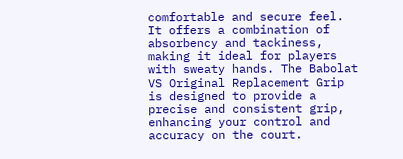comfortable and secure feel. It offers a combination of absorbency and tackiness, making it ideal for players with sweaty hands. The Babolat VS Original Replacement Grip is designed to provide a precise and consistent grip, enhancing your control and accuracy on the court.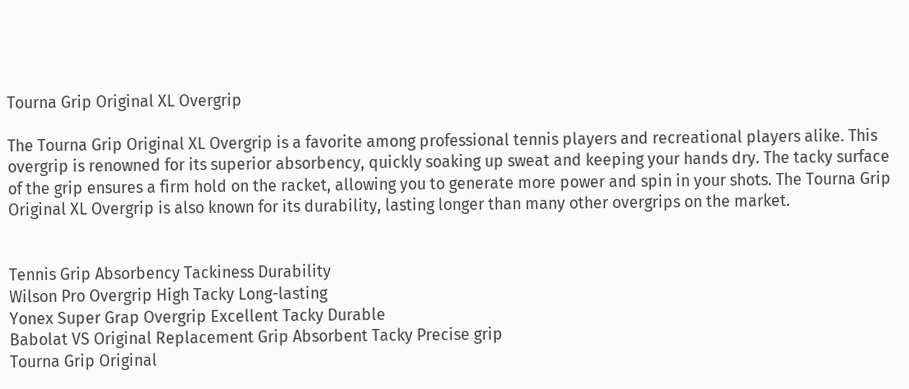Tourna Grip Original XL Overgrip

The Tourna Grip Original XL Overgrip is a favorite among professional tennis players and recreational players alike. This overgrip is renowned for its superior absorbency, quickly soaking up sweat and keeping your hands dry. The tacky surface of the grip ensures a firm hold on the racket, allowing you to generate more power and spin in your shots. The Tourna Grip Original XL Overgrip is also known for its durability, lasting longer than many other overgrips on the market.


Tennis Grip Absorbency Tackiness Durability
Wilson Pro Overgrip High Tacky Long-lasting
Yonex Super Grap Overgrip Excellent Tacky Durable
Babolat VS Original Replacement Grip Absorbent Tacky Precise grip
Tourna Grip Original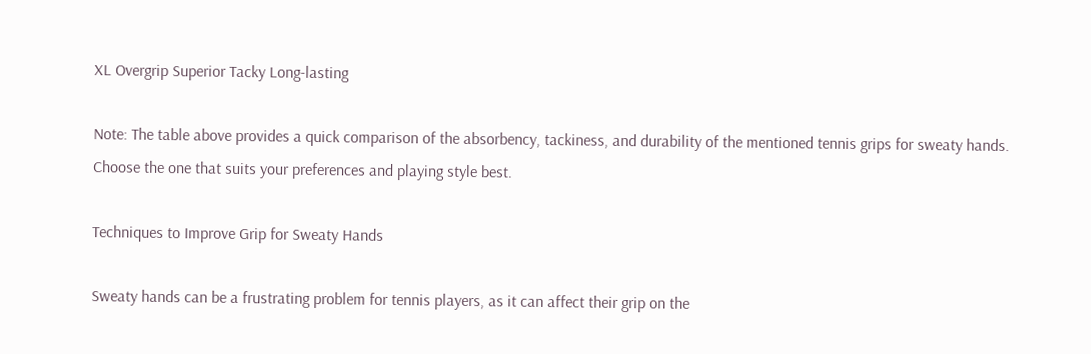XL Overgrip Superior Tacky Long-lasting

Note: The table above provides a quick comparison of the absorbency, tackiness, and durability of the mentioned tennis grips for sweaty hands. Choose the one that suits your preferences and playing style best.

Techniques to Improve Grip for Sweaty Hands

Sweaty hands can be a frustrating problem for tennis players, as it can affect their grip on the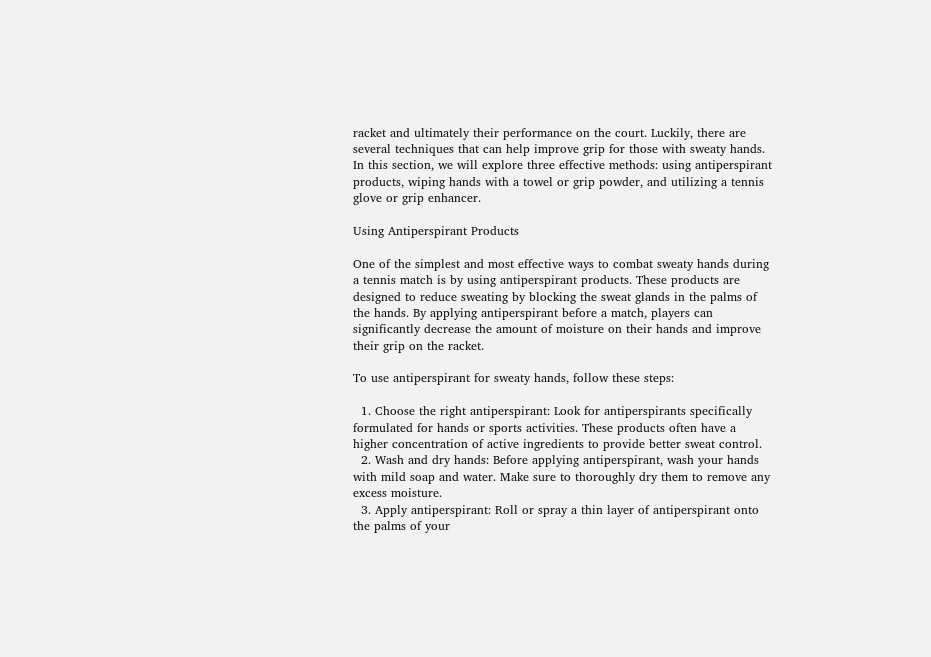racket and ultimately their performance on the court. Luckily, there are several techniques that can help improve grip for those with sweaty hands. In this section, we will explore three effective methods: using antiperspirant products, wiping hands with a towel or grip powder, and utilizing a tennis glove or grip enhancer.

Using Antiperspirant Products

One of the simplest and most effective ways to combat sweaty hands during a tennis match is by using antiperspirant products. These products are designed to reduce sweating by blocking the sweat glands in the palms of the hands. By applying antiperspirant before a match, players can significantly decrease the amount of moisture on their hands and improve their grip on the racket.

To use antiperspirant for sweaty hands, follow these steps:

  1. Choose the right antiperspirant: Look for antiperspirants specifically formulated for hands or sports activities. These products often have a higher concentration of active ingredients to provide better sweat control.
  2. Wash and dry hands: Before applying antiperspirant, wash your hands with mild soap and water. Make sure to thoroughly dry them to remove any excess moisture.
  3. Apply antiperspirant: Roll or spray a thin layer of antiperspirant onto the palms of your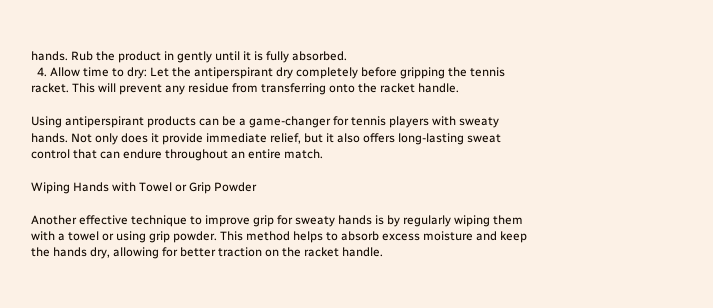hands. Rub the product in gently until it is fully absorbed.
  4. Allow time to dry: Let the antiperspirant dry completely before gripping the tennis racket. This will prevent any residue from transferring onto the racket handle.

Using antiperspirant products can be a game-changer for tennis players with sweaty hands. Not only does it provide immediate relief, but it also offers long-lasting sweat control that can endure throughout an entire match.

Wiping Hands with Towel or Grip Powder

Another effective technique to improve grip for sweaty hands is by regularly wiping them with a towel or using grip powder. This method helps to absorb excess moisture and keep the hands dry, allowing for better traction on the racket handle.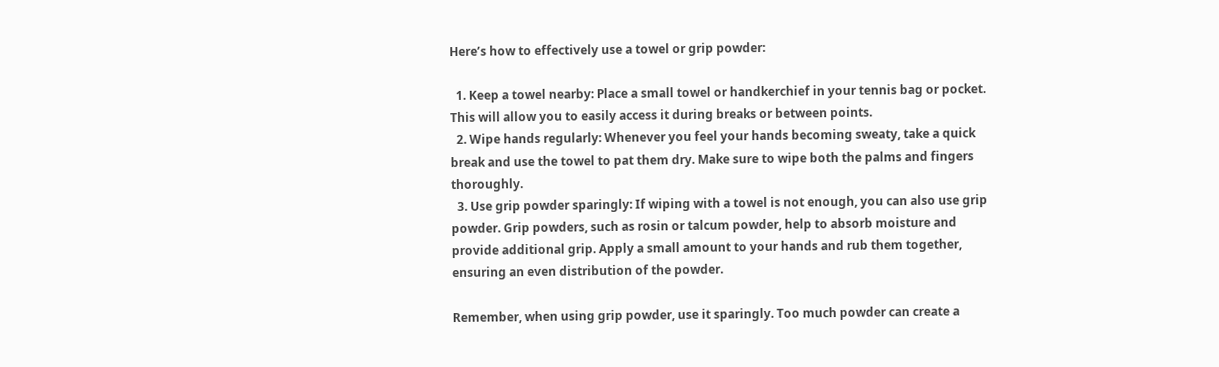Here’s how to effectively use a towel or grip powder:

  1. Keep a towel nearby: Place a small towel or handkerchief in your tennis bag or pocket. This will allow you to easily access it during breaks or between points.
  2. Wipe hands regularly: Whenever you feel your hands becoming sweaty, take a quick break and use the towel to pat them dry. Make sure to wipe both the palms and fingers thoroughly.
  3. Use grip powder sparingly: If wiping with a towel is not enough, you can also use grip powder. Grip powders, such as rosin or talcum powder, help to absorb moisture and provide additional grip. Apply a small amount to your hands and rub them together, ensuring an even distribution of the powder.

Remember, when using grip powder, use it sparingly. Too much powder can create a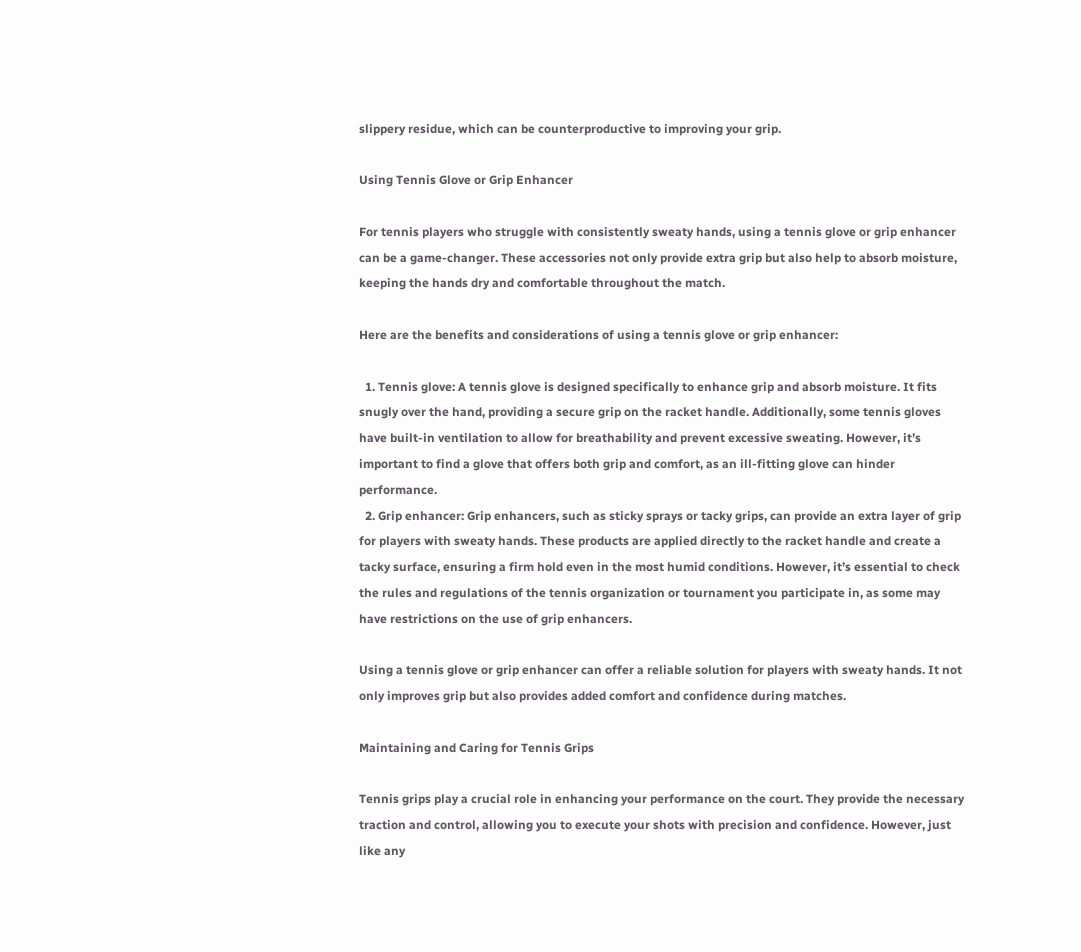slippery residue, which can be counterproductive to improving your grip.

Using Tennis Glove or Grip Enhancer

For tennis players who struggle with consistently sweaty hands, using a tennis glove or grip enhancer can be a game-changer. These accessories not only provide extra grip but also help to absorb moisture, keeping the hands dry and comfortable throughout the match.

Here are the benefits and considerations of using a tennis glove or grip enhancer:

  1. Tennis glove: A tennis glove is designed specifically to enhance grip and absorb moisture. It fits snugly over the hand, providing a secure grip on the racket handle. Additionally, some tennis gloves have built-in ventilation to allow for breathability and prevent excessive sweating. However, it’s important to find a glove that offers both grip and comfort, as an ill-fitting glove can hinder performance.
  2. Grip enhancer: Grip enhancers, such as sticky sprays or tacky grips, can provide an extra layer of grip for players with sweaty hands. These products are applied directly to the racket handle and create a tacky surface, ensuring a firm hold even in the most humid conditions. However, it’s essential to check the rules and regulations of the tennis organization or tournament you participate in, as some may have restrictions on the use of grip enhancers.

Using a tennis glove or grip enhancer can offer a reliable solution for players with sweaty hands. It not only improves grip but also provides added comfort and confidence during matches.

Maintaining and Caring for Tennis Grips

Tennis grips play a crucial role in enhancing your performance on the court. They provide the necessary traction and control, allowing you to execute your shots with precision and confidence. However, just like any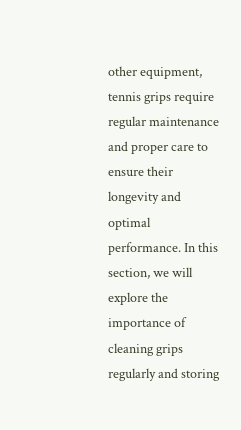other equipment, tennis grips require regular maintenance and proper care to ensure their longevity and optimal performance. In this section, we will explore the importance of cleaning grips regularly and storing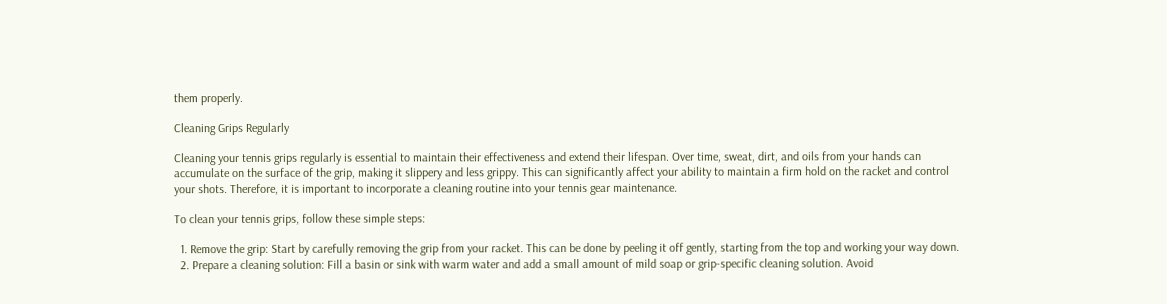them properly.

Cleaning Grips Regularly

Cleaning your tennis grips regularly is essential to maintain their effectiveness and extend their lifespan. Over time, sweat, dirt, and oils from your hands can accumulate on the surface of the grip, making it slippery and less grippy. This can significantly affect your ability to maintain a firm hold on the racket and control your shots. Therefore, it is important to incorporate a cleaning routine into your tennis gear maintenance.

To clean your tennis grips, follow these simple steps:

  1. Remove the grip: Start by carefully removing the grip from your racket. This can be done by peeling it off gently, starting from the top and working your way down.
  2. Prepare a cleaning solution: Fill a basin or sink with warm water and add a small amount of mild soap or grip-specific cleaning solution. Avoid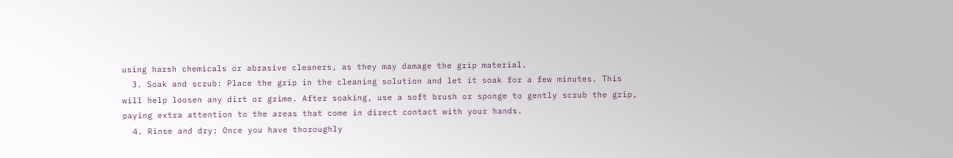using harsh chemicals or abrasive cleaners, as they may damage the grip material.
  3. Soak and scrub: Place the grip in the cleaning solution and let it soak for a few minutes. This will help loosen any dirt or grime. After soaking, use a soft brush or sponge to gently scrub the grip, paying extra attention to the areas that come in direct contact with your hands.
  4. Rinse and dry: Once you have thoroughly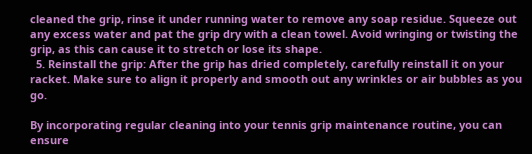cleaned the grip, rinse it under running water to remove any soap residue. Squeeze out any excess water and pat the grip dry with a clean towel. Avoid wringing or twisting the grip, as this can cause it to stretch or lose its shape.
  5. Reinstall the grip: After the grip has dried completely, carefully reinstall it on your racket. Make sure to align it properly and smooth out any wrinkles or air bubbles as you go.

By incorporating regular cleaning into your tennis grip maintenance routine, you can ensure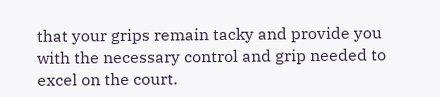that your grips remain tacky and provide you with the necessary control and grip needed to excel on the court.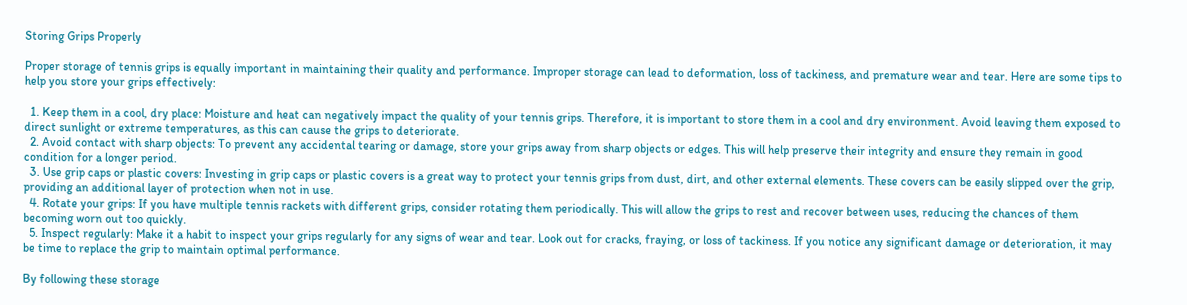Storing Grips Properly

Proper storage of tennis grips is equally important in maintaining their quality and performance. Improper storage can lead to deformation, loss of tackiness, and premature wear and tear. Here are some tips to help you store your grips effectively:

  1. Keep them in a cool, dry place: Moisture and heat can negatively impact the quality of your tennis grips. Therefore, it is important to store them in a cool and dry environment. Avoid leaving them exposed to direct sunlight or extreme temperatures, as this can cause the grips to deteriorate.
  2. Avoid contact with sharp objects: To prevent any accidental tearing or damage, store your grips away from sharp objects or edges. This will help preserve their integrity and ensure they remain in good condition for a longer period.
  3. Use grip caps or plastic covers: Investing in grip caps or plastic covers is a great way to protect your tennis grips from dust, dirt, and other external elements. These covers can be easily slipped over the grip, providing an additional layer of protection when not in use.
  4. Rotate your grips: If you have multiple tennis rackets with different grips, consider rotating them periodically. This will allow the grips to rest and recover between uses, reducing the chances of them becoming worn out too quickly.
  5. Inspect regularly: Make it a habit to inspect your grips regularly for any signs of wear and tear. Look out for cracks, fraying, or loss of tackiness. If you notice any significant damage or deterioration, it may be time to replace the grip to maintain optimal performance.

By following these storage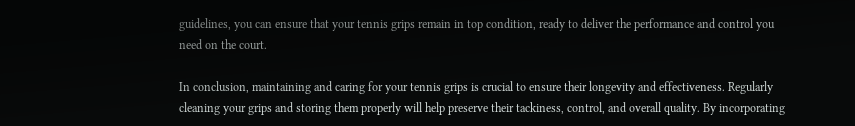guidelines, you can ensure that your tennis grips remain in top condition, ready to deliver the performance and control you need on the court.

In conclusion, maintaining and caring for your tennis grips is crucial to ensure their longevity and effectiveness. Regularly cleaning your grips and storing them properly will help preserve their tackiness, control, and overall quality. By incorporating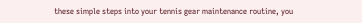these simple steps into your tennis gear maintenance routine, you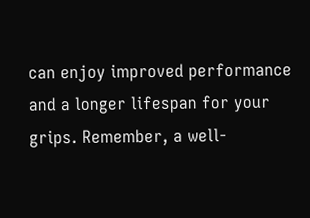can enjoy improved performance and a longer lifespan for your grips. Remember, a well-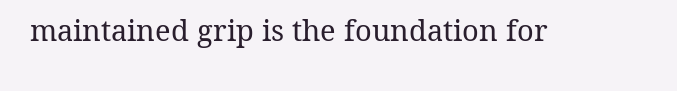maintained grip is the foundation for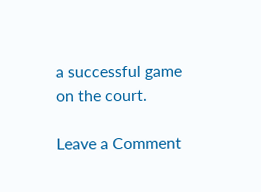a successful game on the court.

Leave a Comment